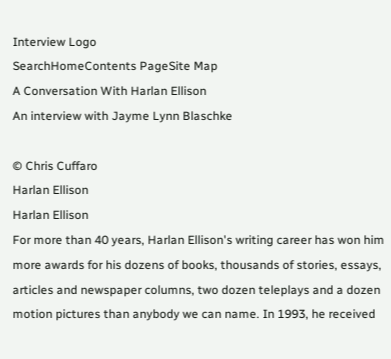Interview Logo
SearchHomeContents PageSite Map
A Conversation With Harlan Ellison
An interview with Jayme Lynn Blaschke

© Chris Cuffaro
Harlan Ellison
Harlan Ellison
For more than 40 years, Harlan Ellison's writing career has won him more awards for his dozens of books, thousands of stories, essays, articles and newspaper columns, two dozen teleplays and a dozen motion pictures than anybody we can name. In 1993, he received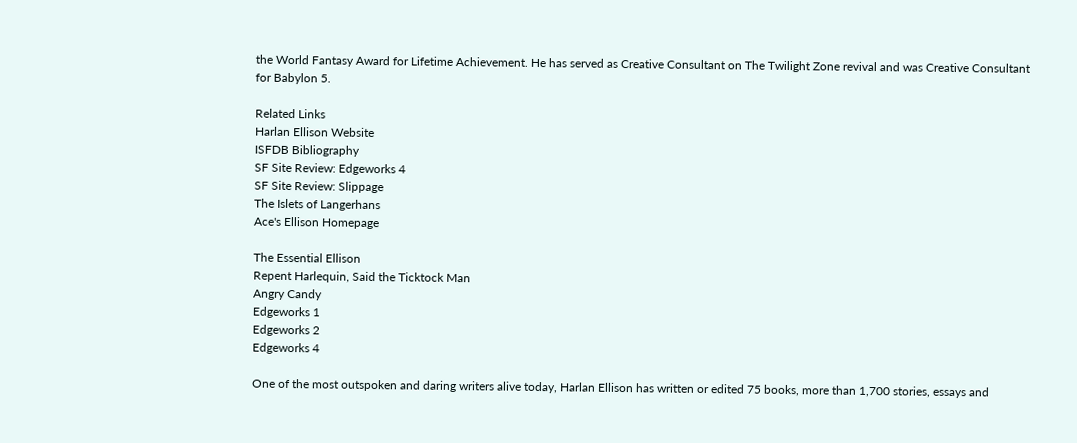the World Fantasy Award for Lifetime Achievement. He has served as Creative Consultant on The Twilight Zone revival and was Creative Consultant for Babylon 5.

Related Links
Harlan Ellison Website
ISFDB Bibliography
SF Site Review: Edgeworks 4
SF Site Review: Slippage
The Islets of Langerhans
Ace's Ellison Homepage

The Essential Ellison
Repent Harlequin, Said the Ticktock Man
Angry Candy
Edgeworks 1
Edgeworks 2
Edgeworks 4

One of the most outspoken and daring writers alive today, Harlan Ellison has written or edited 75 books, more than 1,700 stories, essays and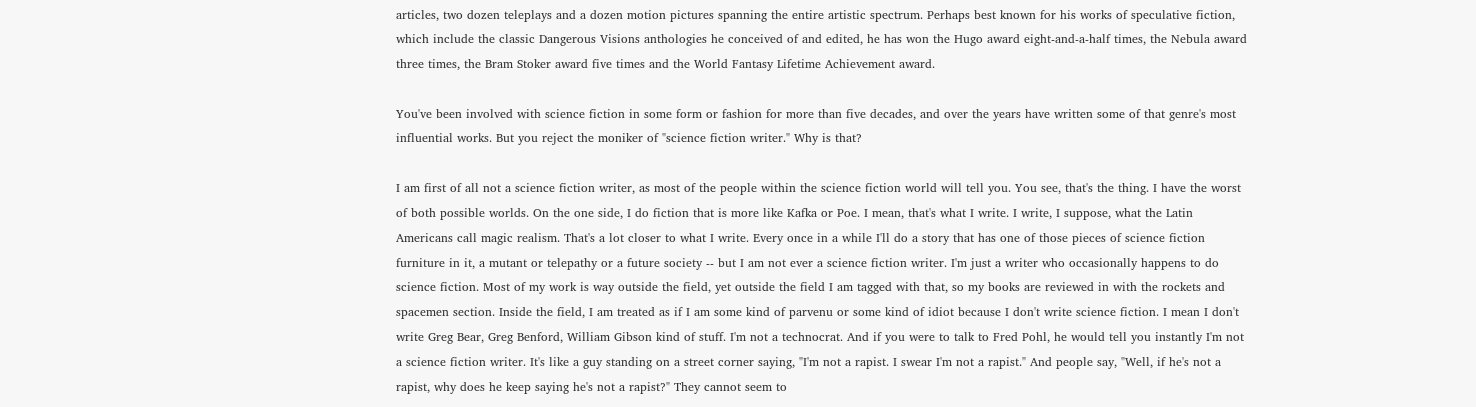articles, two dozen teleplays and a dozen motion pictures spanning the entire artistic spectrum. Perhaps best known for his works of speculative fiction, which include the classic Dangerous Visions anthologies he conceived of and edited, he has won the Hugo award eight-and-a-half times, the Nebula award three times, the Bram Stoker award five times and the World Fantasy Lifetime Achievement award.

You've been involved with science fiction in some form or fashion for more than five decades, and over the years have written some of that genre's most influential works. But you reject the moniker of "science fiction writer." Why is that?

I am first of all not a science fiction writer, as most of the people within the science fiction world will tell you. You see, that's the thing. I have the worst of both possible worlds. On the one side, I do fiction that is more like Kafka or Poe. I mean, that's what I write. I write, I suppose, what the Latin Americans call magic realism. That's a lot closer to what I write. Every once in a while I'll do a story that has one of those pieces of science fiction furniture in it, a mutant or telepathy or a future society -- but I am not ever a science fiction writer. I'm just a writer who occasionally happens to do science fiction. Most of my work is way outside the field, yet outside the field I am tagged with that, so my books are reviewed in with the rockets and spacemen section. Inside the field, I am treated as if I am some kind of parvenu or some kind of idiot because I don't write science fiction. I mean I don't write Greg Bear, Greg Benford, William Gibson kind of stuff. I'm not a technocrat. And if you were to talk to Fred Pohl, he would tell you instantly I'm not a science fiction writer. It's like a guy standing on a street corner saying, "I'm not a rapist. I swear I'm not a rapist." And people say, "Well, if he's not a rapist, why does he keep saying he's not a rapist?" They cannot seem to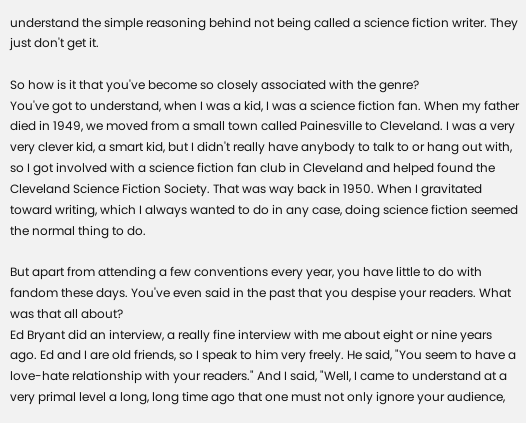understand the simple reasoning behind not being called a science fiction writer. They just don't get it.

So how is it that you've become so closely associated with the genre?
You've got to understand, when I was a kid, I was a science fiction fan. When my father died in 1949, we moved from a small town called Painesville to Cleveland. I was a very very clever kid, a smart kid, but I didn't really have anybody to talk to or hang out with, so I got involved with a science fiction fan club in Cleveland and helped found the Cleveland Science Fiction Society. That was way back in 1950. When I gravitated toward writing, which I always wanted to do in any case, doing science fiction seemed the normal thing to do.

But apart from attending a few conventions every year, you have little to do with fandom these days. You've even said in the past that you despise your readers. What was that all about?
Ed Bryant did an interview, a really fine interview with me about eight or nine years ago. Ed and I are old friends, so I speak to him very freely. He said, "You seem to have a love-hate relationship with your readers." And I said, "Well, I came to understand at a very primal level a long, long time ago that one must not only ignore your audience,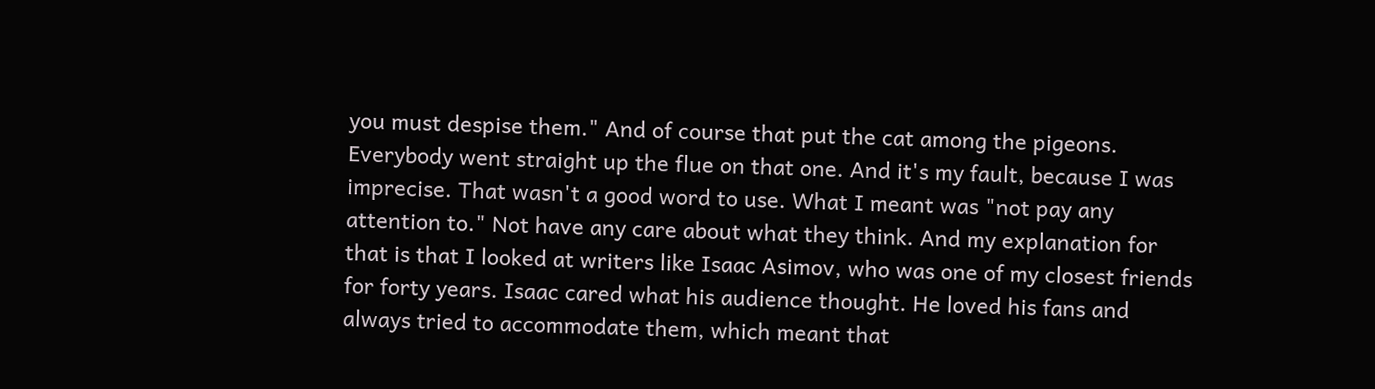you must despise them." And of course that put the cat among the pigeons. Everybody went straight up the flue on that one. And it's my fault, because I was imprecise. That wasn't a good word to use. What I meant was "not pay any attention to." Not have any care about what they think. And my explanation for that is that I looked at writers like Isaac Asimov, who was one of my closest friends for forty years. Isaac cared what his audience thought. He loved his fans and always tried to accommodate them, which meant that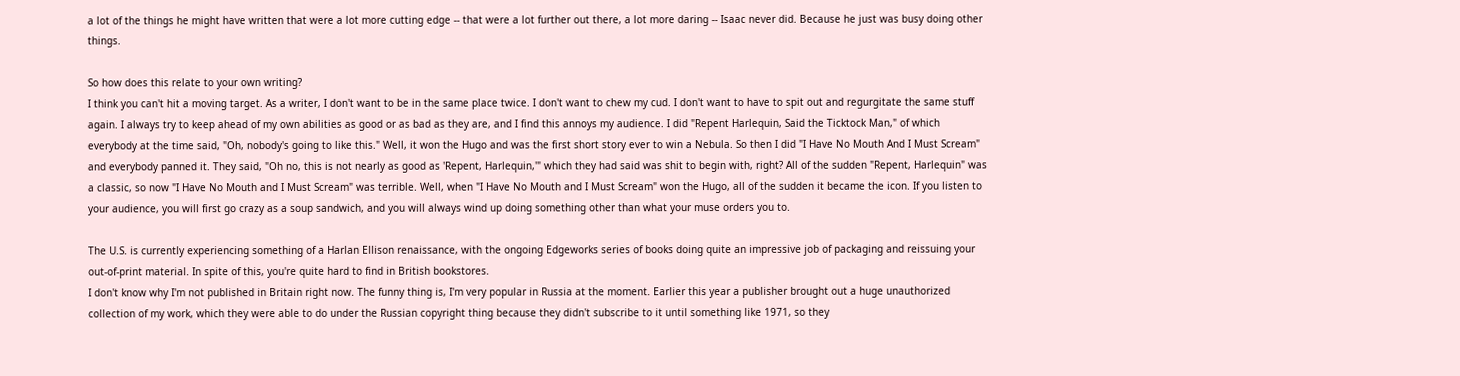a lot of the things he might have written that were a lot more cutting edge -- that were a lot further out there, a lot more daring -- Isaac never did. Because he just was busy doing other things.

So how does this relate to your own writing?
I think you can't hit a moving target. As a writer, I don't want to be in the same place twice. I don't want to chew my cud. I don't want to have to spit out and regurgitate the same stuff again. I always try to keep ahead of my own abilities as good or as bad as they are, and I find this annoys my audience. I did "Repent Harlequin, Said the Ticktock Man," of which everybody at the time said, "Oh, nobody's going to like this." Well, it won the Hugo and was the first short story ever to win a Nebula. So then I did "I Have No Mouth And I Must Scream" and everybody panned it. They said, "Oh no, this is not nearly as good as 'Repent, Harlequin,'" which they had said was shit to begin with, right? All of the sudden "Repent, Harlequin" was a classic, so now "I Have No Mouth and I Must Scream" was terrible. Well, when "I Have No Mouth and I Must Scream" won the Hugo, all of the sudden it became the icon. If you listen to your audience, you will first go crazy as a soup sandwich, and you will always wind up doing something other than what your muse orders you to.

The U.S. is currently experiencing something of a Harlan Ellison renaissance, with the ongoing Edgeworks series of books doing quite an impressive job of packaging and reissuing your out-of-print material. In spite of this, you're quite hard to find in British bookstores.
I don't know why I'm not published in Britain right now. The funny thing is, I'm very popular in Russia at the moment. Earlier this year a publisher brought out a huge unauthorized collection of my work, which they were able to do under the Russian copyright thing because they didn't subscribe to it until something like 1971, so they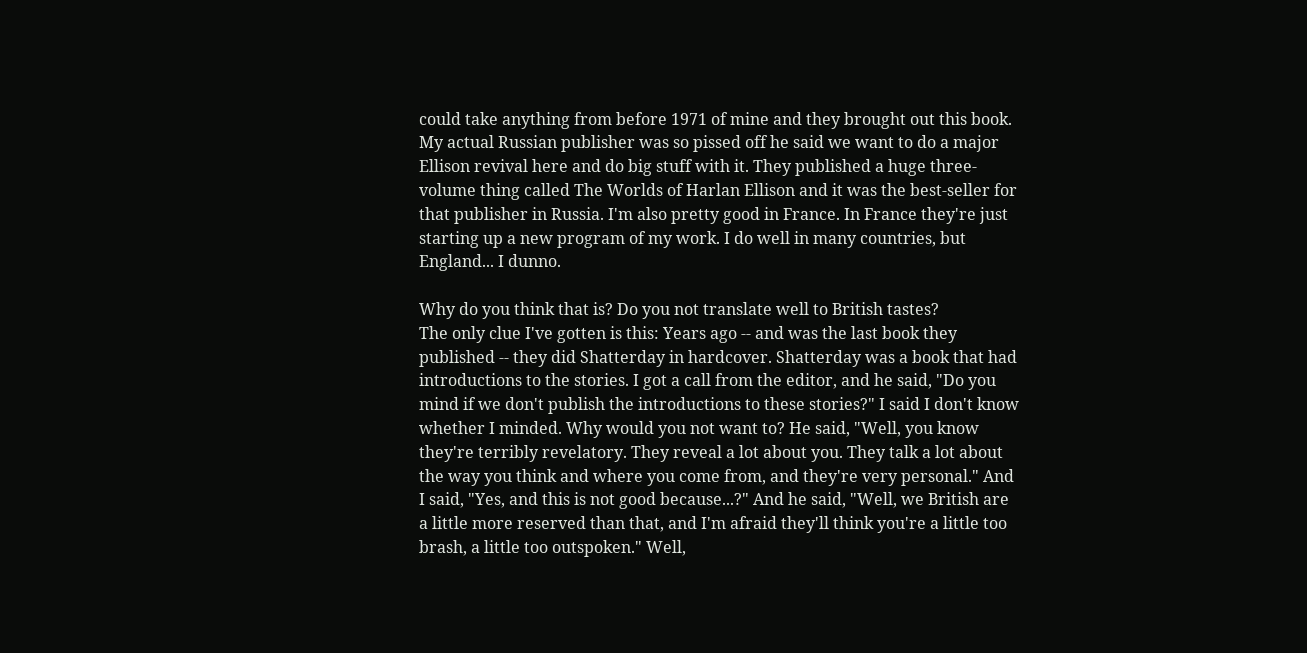could take anything from before 1971 of mine and they brought out this book. My actual Russian publisher was so pissed off he said we want to do a major Ellison revival here and do big stuff with it. They published a huge three-volume thing called The Worlds of Harlan Ellison and it was the best-seller for that publisher in Russia. I'm also pretty good in France. In France they're just starting up a new program of my work. I do well in many countries, but England... I dunno.

Why do you think that is? Do you not translate well to British tastes?
The only clue I've gotten is this: Years ago -- and was the last book they published -- they did Shatterday in hardcover. Shatterday was a book that had introductions to the stories. I got a call from the editor, and he said, "Do you mind if we don't publish the introductions to these stories?" I said I don't know whether I minded. Why would you not want to? He said, "Well, you know they're terribly revelatory. They reveal a lot about you. They talk a lot about the way you think and where you come from, and they're very personal." And I said, "Yes, and this is not good because...?" And he said, "Well, we British are a little more reserved than that, and I'm afraid they'll think you're a little too brash, a little too outspoken." Well,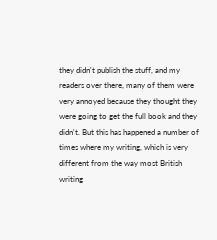they didn't publish the stuff, and my readers over there, many of them were very annoyed because they thought they were going to get the full book and they didn't. But this has happened a number of times where my writing, which is very different from the way most British writing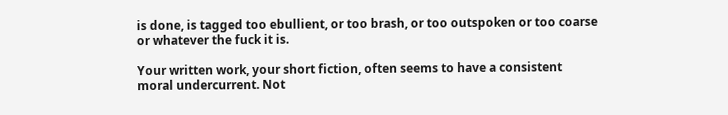is done, is tagged too ebullient, or too brash, or too outspoken or too coarse or whatever the fuck it is.

Your written work, your short fiction, often seems to have a consistent moral undercurrent. Not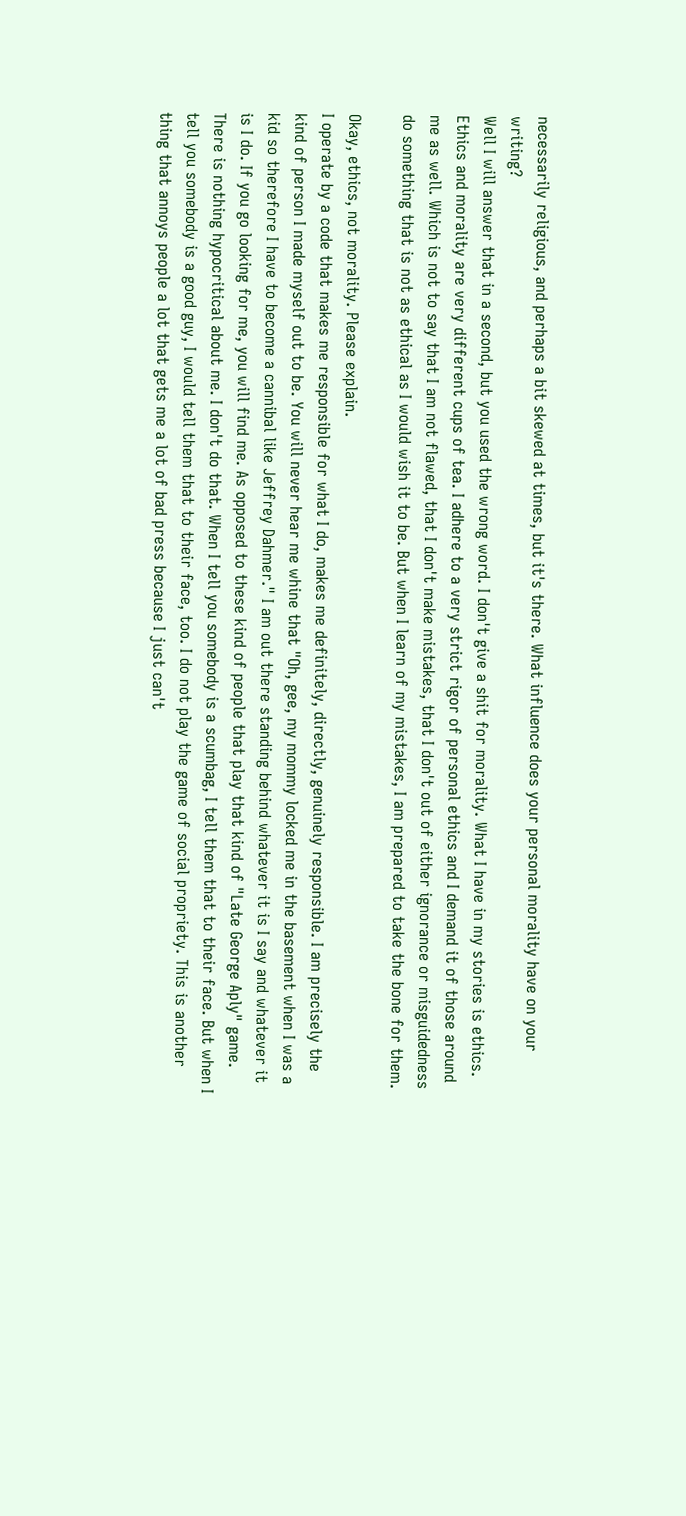necessarily religious, and perhaps a bit skewed at times, but it's there. What influence does your personal morality have on your writing?
Well I will answer that in a second, but you used the wrong word. I don't give a shit for morality. What I have in my stories is ethics. Ethics and morality are very different cups of tea. I adhere to a very strict rigor of personal ethics and I demand it of those around me as well. Which is not to say that I am not flawed, that I don't make mistakes, that I don't out of either ignorance or misguidedness do something that is not as ethical as I would wish it to be. But when I learn of my mistakes, I am prepared to take the bone for them.

Okay, ethics, not morality. Please explain.
I operate by a code that makes me responsible for what I do, makes me definitely, directly, genuinely responsible. I am precisely the kind of person I made myself out to be. You will never hear me whine that "Oh, gee, my mommy locked me in the basement when I was a kid so therefore I have to become a cannibal like Jeffrey Dahmer." I am out there standing behind whatever it is I say and whatever it is I do. If you go looking for me, you will find me. As opposed to these kind of people that play that kind of "Late George Aply" game. There is nothing hypocritical about me. I don't do that. When I tell you somebody is a scumbag, I tell them that to their face. But when I tell you somebody is a good guy, I would tell them that to their face, too. I do not play the game of social propriety. This is another thing that annoys people a lot that gets me a lot of bad press because I just can't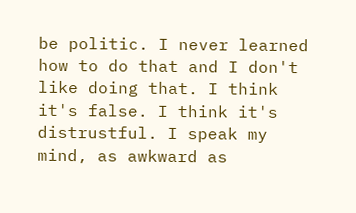be politic. I never learned how to do that and I don't like doing that. I think it's false. I think it's distrustful. I speak my mind, as awkward as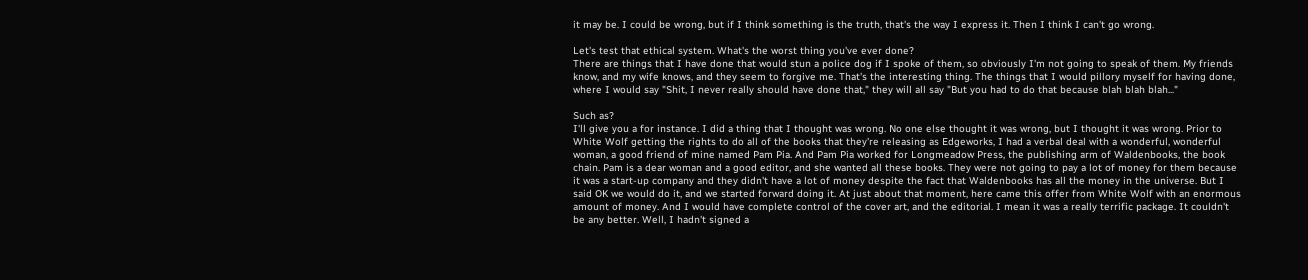it may be. I could be wrong, but if I think something is the truth, that's the way I express it. Then I think I can't go wrong.

Let's test that ethical system. What's the worst thing you've ever done?
There are things that I have done that would stun a police dog if I spoke of them, so obviously I'm not going to speak of them. My friends know, and my wife knows, and they seem to forgive me. That's the interesting thing. The things that I would pillory myself for having done, where I would say "Shit, I never really should have done that," they will all say "But you had to do that because blah blah blah..."

Such as?
I'll give you a for instance. I did a thing that I thought was wrong. No one else thought it was wrong, but I thought it was wrong. Prior to White Wolf getting the rights to do all of the books that they're releasing as Edgeworks, I had a verbal deal with a wonderful, wonderful woman, a good friend of mine named Pam Pia. And Pam Pia worked for Longmeadow Press, the publishing arm of Waldenbooks, the book chain. Pam is a dear woman and a good editor, and she wanted all these books. They were not going to pay a lot of money for them because it was a start-up company and they didn't have a lot of money despite the fact that Waldenbooks has all the money in the universe. But I said OK we would do it, and we started forward doing it. At just about that moment, here came this offer from White Wolf with an enormous amount of money. And I would have complete control of the cover art, and the editorial. I mean it was a really terrific package. It couldn't be any better. Well, I hadn't signed a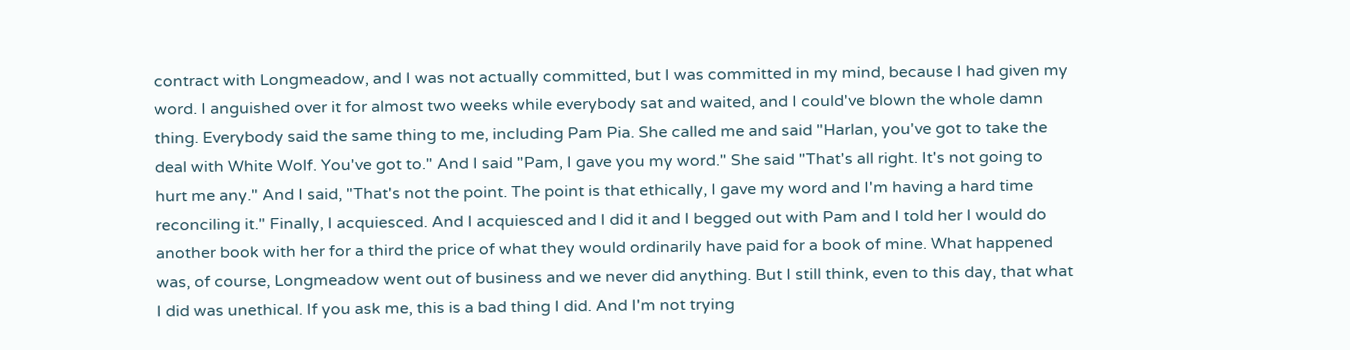contract with Longmeadow, and I was not actually committed, but I was committed in my mind, because I had given my word. I anguished over it for almost two weeks while everybody sat and waited, and I could've blown the whole damn thing. Everybody said the same thing to me, including Pam Pia. She called me and said "Harlan, you've got to take the deal with White Wolf. You've got to." And I said "Pam, I gave you my word." She said "That's all right. It's not going to hurt me any." And I said, "That's not the point. The point is that ethically, I gave my word and I'm having a hard time reconciling it." Finally, I acquiesced. And I acquiesced and I did it and I begged out with Pam and I told her I would do another book with her for a third the price of what they would ordinarily have paid for a book of mine. What happened was, of course, Longmeadow went out of business and we never did anything. But I still think, even to this day, that what I did was unethical. If you ask me, this is a bad thing I did. And I'm not trying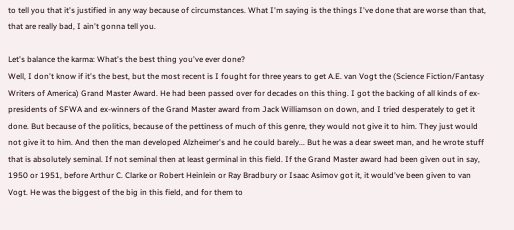to tell you that it's justified in any way because of circumstances. What I'm saying is the things I've done that are worse than that, that are really bad, I ain't gonna tell you.

Let's balance the karma: What's the best thing you've ever done?
Well, I don't know if it's the best, but the most recent is I fought for three years to get A.E. van Vogt the (Science Fiction/Fantasy Writers of America) Grand Master Award. He had been passed over for decades on this thing. I got the backing of all kinds of ex-presidents of SFWA and ex-winners of the Grand Master award from Jack Williamson on down, and I tried desperately to get it done. But because of the politics, because of the pettiness of much of this genre, they would not give it to him. They just would not give it to him. And then the man developed Alzheimer's and he could barely... But he was a dear sweet man, and he wrote stuff that is absolutely seminal. If not seminal then at least germinal in this field. If the Grand Master award had been given out in say, 1950 or 1951, before Arthur C. Clarke or Robert Heinlein or Ray Bradbury or Isaac Asimov got it, it would've been given to van Vogt. He was the biggest of the big in this field, and for them to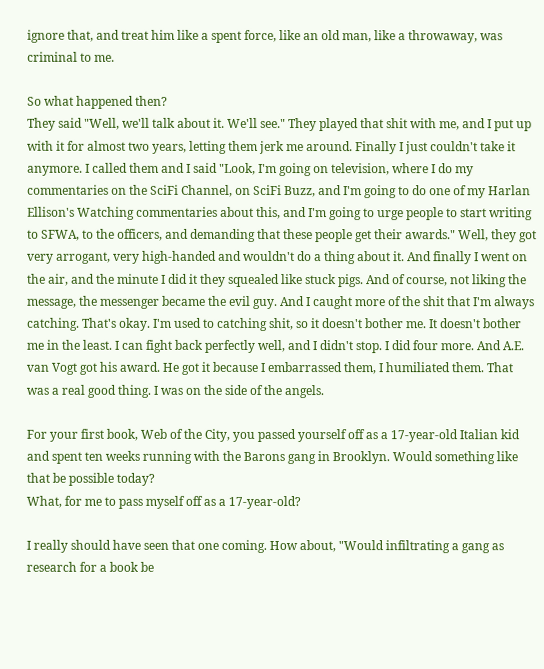ignore that, and treat him like a spent force, like an old man, like a throwaway, was criminal to me.

So what happened then?
They said "Well, we'll talk about it. We'll see." They played that shit with me, and I put up with it for almost two years, letting them jerk me around. Finally I just couldn't take it anymore. I called them and I said "Look, I'm going on television, where I do my commentaries on the SciFi Channel, on SciFi Buzz, and I'm going to do one of my Harlan Ellison's Watching commentaries about this, and I'm going to urge people to start writing to SFWA, to the officers, and demanding that these people get their awards." Well, they got very arrogant, very high-handed and wouldn't do a thing about it. And finally I went on the air, and the minute I did it they squealed like stuck pigs. And of course, not liking the message, the messenger became the evil guy. And I caught more of the shit that I'm always catching. That's okay. I'm used to catching shit, so it doesn't bother me. It doesn't bother me in the least. I can fight back perfectly well, and I didn't stop. I did four more. And A.E. van Vogt got his award. He got it because I embarrassed them, I humiliated them. That was a real good thing. I was on the side of the angels.

For your first book, Web of the City, you passed yourself off as a 17-year-old Italian kid and spent ten weeks running with the Barons gang in Brooklyn. Would something like that be possible today?
What, for me to pass myself off as a 17-year-old?

I really should have seen that one coming. How about, "Would infiltrating a gang as research for a book be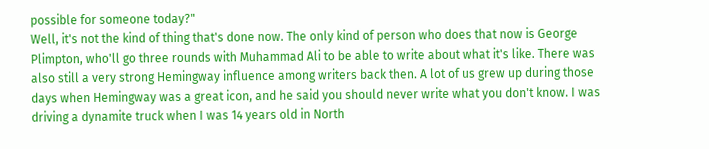possible for someone today?"
Well, it's not the kind of thing that's done now. The only kind of person who does that now is George Plimpton, who'll go three rounds with Muhammad Ali to be able to write about what it's like. There was also still a very strong Hemingway influence among writers back then. A lot of us grew up during those days when Hemingway was a great icon, and he said you should never write what you don't know. I was driving a dynamite truck when I was 14 years old in North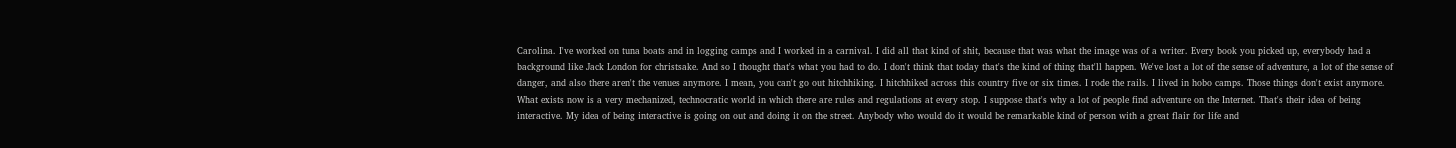Carolina. I've worked on tuna boats and in logging camps and I worked in a carnival. I did all that kind of shit, because that was what the image was of a writer. Every book you picked up, everybody had a background like Jack London for christsake. And so I thought that's what you had to do. I don't think that today that's the kind of thing that'll happen. We've lost a lot of the sense of adventure, a lot of the sense of danger, and also there aren't the venues anymore. I mean, you can't go out hitchhiking. I hitchhiked across this country five or six times. I rode the rails. I lived in hobo camps. Those things don't exist anymore. What exists now is a very mechanized, technocratic world in which there are rules and regulations at every stop. I suppose that's why a lot of people find adventure on the Internet. That's their idea of being interactive. My idea of being interactive is going on out and doing it on the street. Anybody who would do it would be remarkable kind of person with a great flair for life and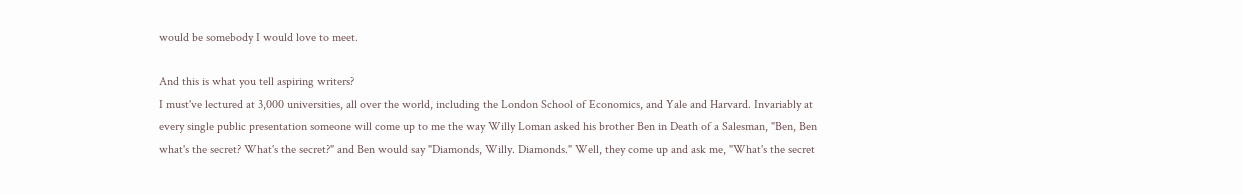would be somebody I would love to meet.

And this is what you tell aspiring writers?
I must've lectured at 3,000 universities, all over the world, including the London School of Economics, and Yale and Harvard. Invariably at every single public presentation someone will come up to me the way Willy Loman asked his brother Ben in Death of a Salesman, "Ben, Ben what's the secret? What's the secret?" and Ben would say "Diamonds, Willy. Diamonds." Well, they come up and ask me, "What's the secret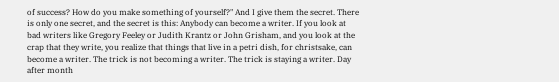of success? How do you make something of yourself?" And I give them the secret. There is only one secret, and the secret is this: Anybody can become a writer. If you look at bad writers like Gregory Feeley or Judith Krantz or John Grisham, and you look at the crap that they write, you realize that things that live in a petri dish, for christsake, can become a writer. The trick is not becoming a writer. The trick is staying a writer. Day after month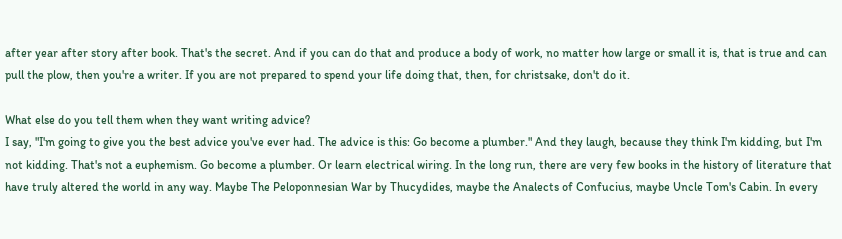after year after story after book. That's the secret. And if you can do that and produce a body of work, no matter how large or small it is, that is true and can pull the plow, then you're a writer. If you are not prepared to spend your life doing that, then, for christsake, don't do it.

What else do you tell them when they want writing advice?
I say, "I'm going to give you the best advice you've ever had. The advice is this: Go become a plumber." And they laugh, because they think I'm kidding, but I'm not kidding. That's not a euphemism. Go become a plumber. Or learn electrical wiring. In the long run, there are very few books in the history of literature that have truly altered the world in any way. Maybe The Peloponnesian War by Thucydides, maybe the Analects of Confucius, maybe Uncle Tom's Cabin. In every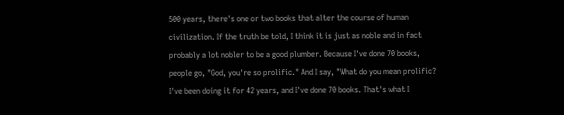500 years, there's one or two books that alter the course of human civilization. If the truth be told, I think it is just as noble and in fact probably a lot nobler to be a good plumber. Because I've done 70 books, people go, "God, you're so prolific." And I say, "What do you mean prolific? I've been doing it for 42 years, and I've done 70 books. That's what I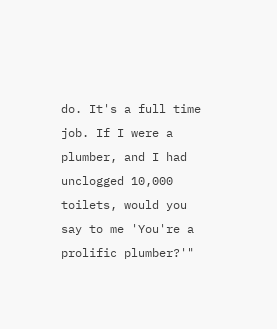do. It's a full time job. If I were a plumber, and I had unclogged 10,000 toilets, would you say to me 'You're a prolific plumber?'"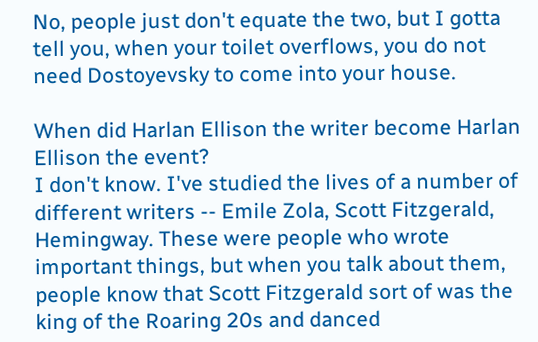No, people just don't equate the two, but I gotta tell you, when your toilet overflows, you do not need Dostoyevsky to come into your house.

When did Harlan Ellison the writer become Harlan Ellison the event?
I don't know. I've studied the lives of a number of different writers -- Emile Zola, Scott Fitzgerald, Hemingway. These were people who wrote important things, but when you talk about them, people know that Scott Fitzgerald sort of was the king of the Roaring 20s and danced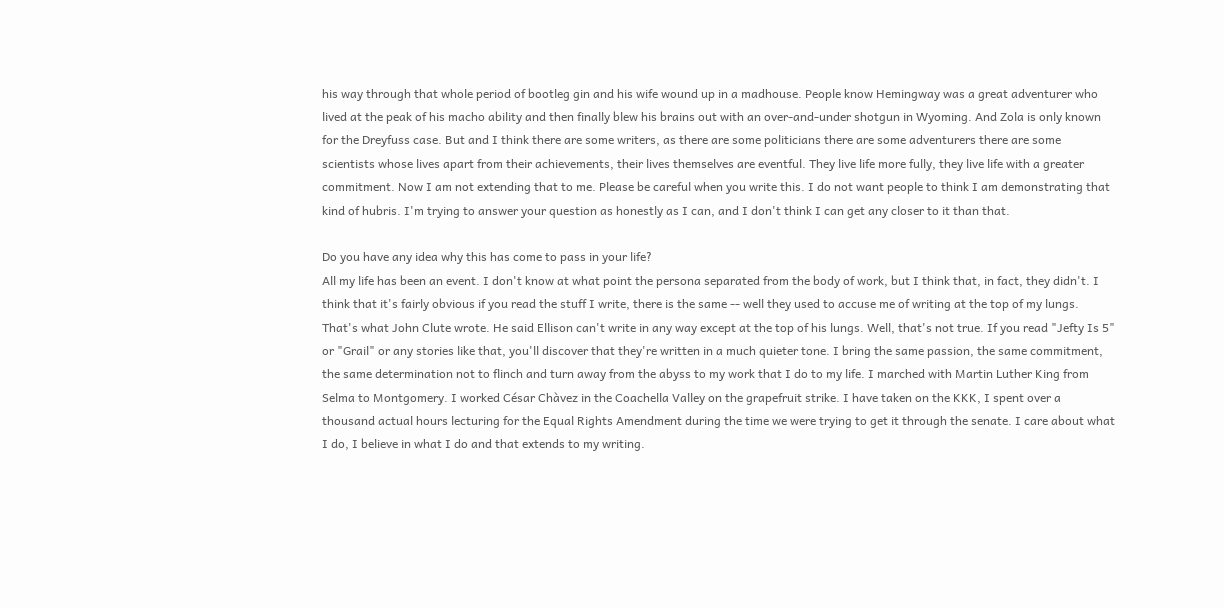his way through that whole period of bootleg gin and his wife wound up in a madhouse. People know Hemingway was a great adventurer who lived at the peak of his macho ability and then finally blew his brains out with an over-and-under shotgun in Wyoming. And Zola is only known for the Dreyfuss case. But and I think there are some writers, as there are some politicians there are some adventurers there are some scientists whose lives apart from their achievements, their lives themselves are eventful. They live life more fully, they live life with a greater commitment. Now I am not extending that to me. Please be careful when you write this. I do not want people to think I am demonstrating that kind of hubris. I'm trying to answer your question as honestly as I can, and I don't think I can get any closer to it than that.

Do you have any idea why this has come to pass in your life?
All my life has been an event. I don't know at what point the persona separated from the body of work, but I think that, in fact, they didn't. I think that it's fairly obvious if you read the stuff I write, there is the same -- well they used to accuse me of writing at the top of my lungs. That's what John Clute wrote. He said Ellison can't write in any way except at the top of his lungs. Well, that's not true. If you read "Jefty Is 5" or "Grail" or any stories like that, you'll discover that they're written in a much quieter tone. I bring the same passion, the same commitment, the same determination not to flinch and turn away from the abyss to my work that I do to my life. I marched with Martin Luther King from Selma to Montgomery. I worked César Chàvez in the Coachella Valley on the grapefruit strike. I have taken on the KKK, I spent over a thousand actual hours lecturing for the Equal Rights Amendment during the time we were trying to get it through the senate. I care about what I do, I believe in what I do and that extends to my writing.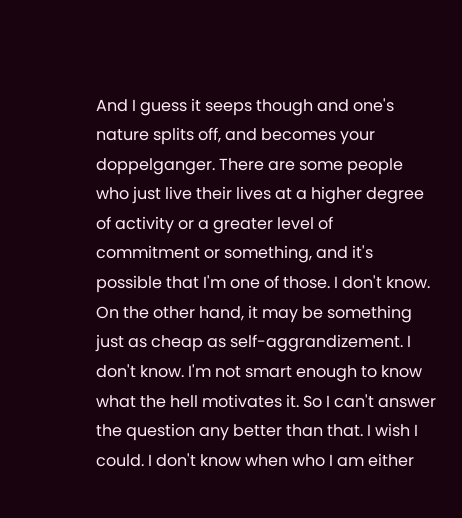And I guess it seeps though and one's nature splits off, and becomes your doppelganger. There are some people who just live their lives at a higher degree of activity or a greater level of commitment or something, and it's possible that I'm one of those. I don't know. On the other hand, it may be something just as cheap as self-aggrandizement. I don't know. I'm not smart enough to know what the hell motivates it. So I can't answer the question any better than that. I wish I could. I don't know when who I am either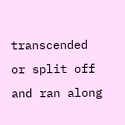transcended or split off and ran along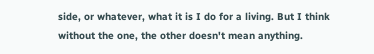side, or whatever, what it is I do for a living. But I think without the one, the other doesn't mean anything.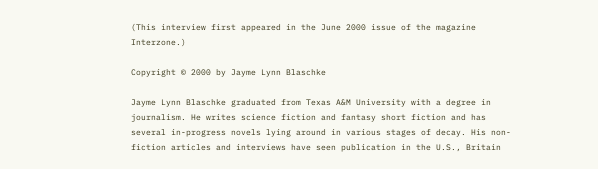(This interview first appeared in the June 2000 issue of the magazine Interzone.)

Copyright © 2000 by Jayme Lynn Blaschke

Jayme Lynn Blaschke graduated from Texas A&M University with a degree in journalism. He writes science fiction and fantasy short fiction and has several in-progress novels lying around in various stages of decay. His non-fiction articles and interviews have seen publication in the U.S., Britain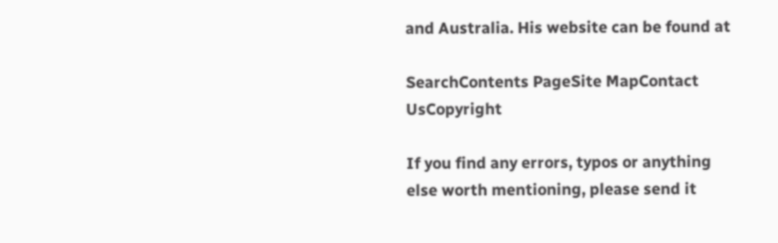and Australia. His website can be found at

SearchContents PageSite MapContact UsCopyright

If you find any errors, typos or anything else worth mentioning, please send it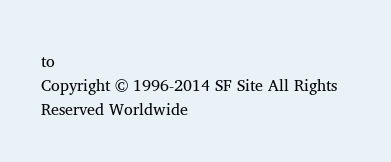to
Copyright © 1996-2014 SF Site All Rights Reserved Worldwide